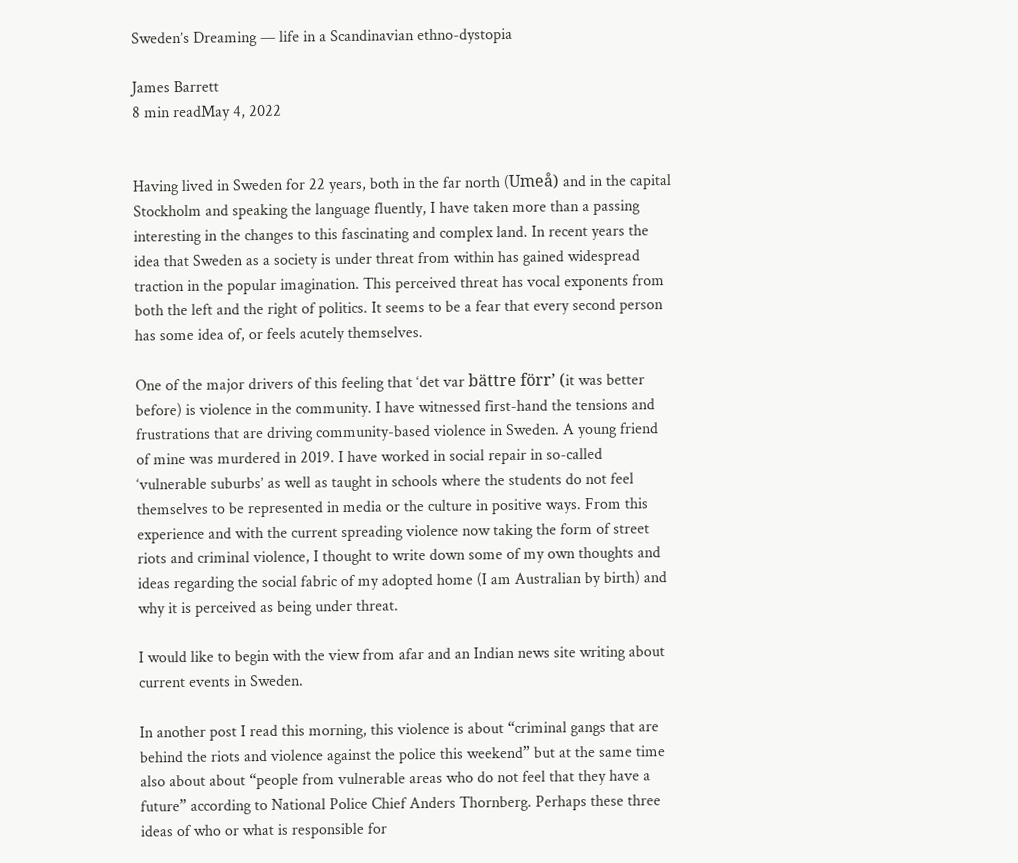Sweden’s Dreaming — life in a Scandinavian ethno-dystopia

James Barrett
8 min readMay 4, 2022


Having lived in Sweden for 22 years, both in the far north (Umeå) and in the capital Stockholm and speaking the language fluently, I have taken more than a passing interesting in the changes to this fascinating and complex land. In recent years the idea that Sweden as a society is under threat from within has gained widespread traction in the popular imagination. This perceived threat has vocal exponents from both the left and the right of politics. It seems to be a fear that every second person has some idea of, or feels acutely themselves.

One of the major drivers of this feeling that ‘det var bättre förr’ (it was better before) is violence in the community. I have witnessed first-hand the tensions and frustrations that are driving community-based violence in Sweden. A young friend of mine was murdered in 2019. I have worked in social repair in so-called ‘vulnerable suburbs’ as well as taught in schools where the students do not feel themselves to be represented in media or the culture in positive ways. From this experience and with the current spreading violence now taking the form of street riots and criminal violence, I thought to write down some of my own thoughts and ideas regarding the social fabric of my adopted home (I am Australian by birth) and why it is perceived as being under threat.

I would like to begin with the view from afar and an Indian news site writing about current events in Sweden.

In another post I read this morning, this violence is about “criminal gangs that are behind the riots and violence against the police this weekend” but at the same time also about about “people from vulnerable areas who do not feel that they have a future” according to National Police Chief Anders Thornberg. Perhaps these three ideas of who or what is responsible for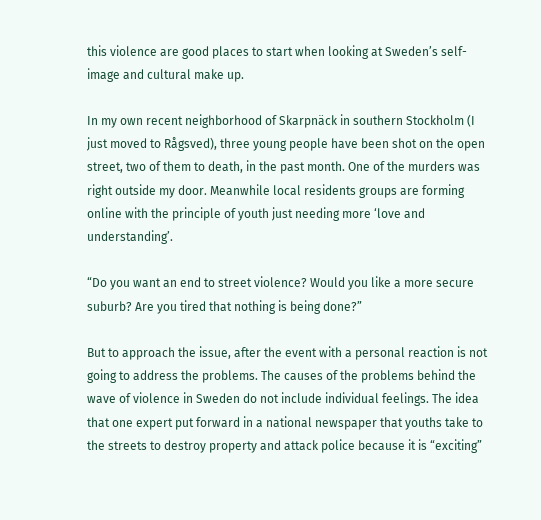this violence are good places to start when looking at Sweden’s self-image and cultural make up.

In my own recent neighborhood of Skarpnäck in southern Stockholm (I just moved to Rågsved), three young people have been shot on the open street, two of them to death, in the past month. One of the murders was right outside my door. Meanwhile local residents groups are forming online with the principle of youth just needing more ‘love and understanding’.

“Do you want an end to street violence? Would you like a more secure suburb? Are you tired that nothing is being done?”

But to approach the issue, after the event with a personal reaction is not going to address the problems. The causes of the problems behind the wave of violence in Sweden do not include individual feelings. The idea that one expert put forward in a national newspaper that youths take to the streets to destroy property and attack police because it is “exciting”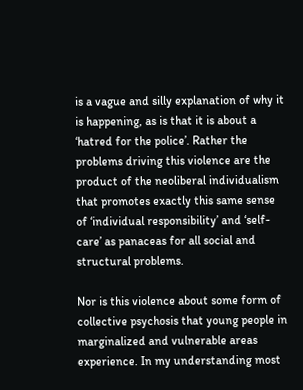is a vague and silly explanation of why it is happening, as is that it is about a ‘hatred for the police’. Rather the problems driving this violence are the product of the neoliberal individualism that promotes exactly this same sense of ‘individual responsibility’ and ‘self-care’ as panaceas for all social and structural problems.

Nor is this violence about some form of collective psychosis that young people in marginalized and vulnerable areas experience. In my understanding most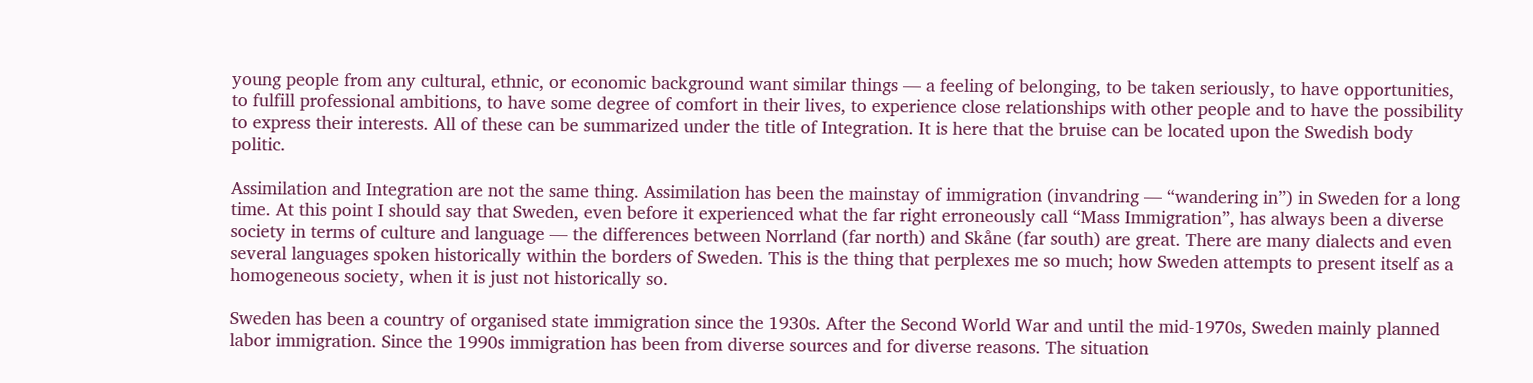young people from any cultural, ethnic, or economic background want similar things — a feeling of belonging, to be taken seriously, to have opportunities, to fulfill professional ambitions, to have some degree of comfort in their lives, to experience close relationships with other people and to have the possibility to express their interests. All of these can be summarized under the title of Integration. It is here that the bruise can be located upon the Swedish body politic.

Assimilation and Integration are not the same thing. Assimilation has been the mainstay of immigration (invandring — “wandering in”) in Sweden for a long time. At this point I should say that Sweden, even before it experienced what the far right erroneously call “Mass Immigration”, has always been a diverse society in terms of culture and language — the differences between Norrland (far north) and Skåne (far south) are great. There are many dialects and even several languages spoken historically within the borders of Sweden. This is the thing that perplexes me so much; how Sweden attempts to present itself as a homogeneous society, when it is just not historically so.

Sweden has been a country of organised state immigration since the 1930s. After the Second World War and until the mid-1970s, Sweden mainly planned labor immigration. Since the 1990s immigration has been from diverse sources and for diverse reasons. The situation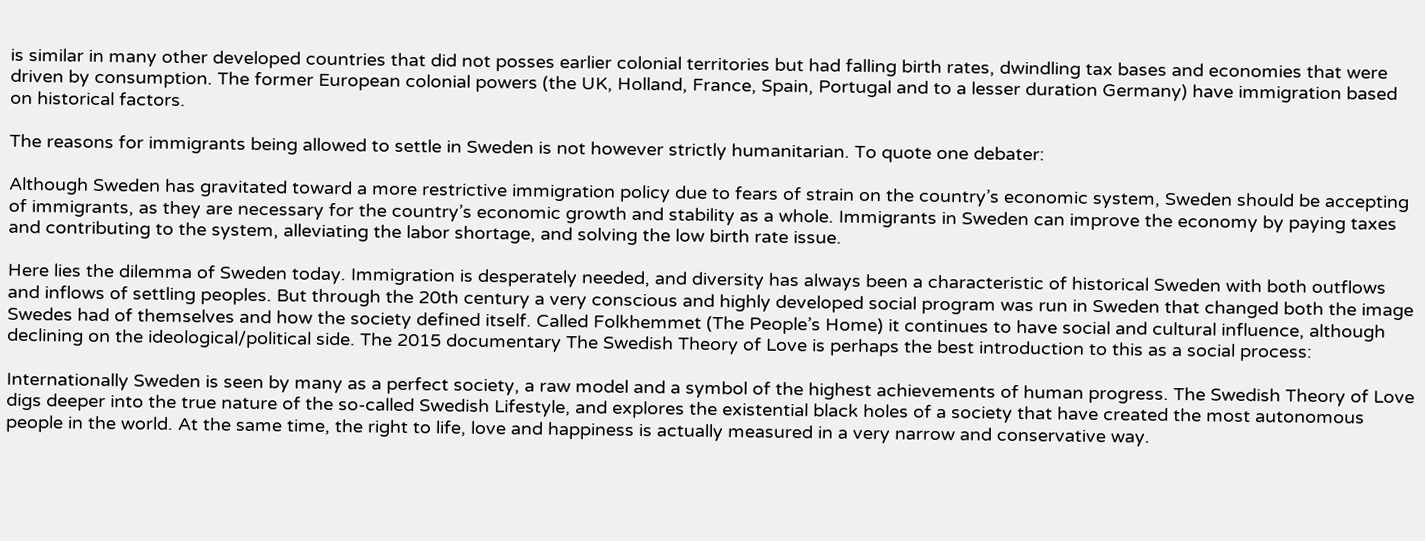is similar in many other developed countries that did not posses earlier colonial territories but had falling birth rates, dwindling tax bases and economies that were driven by consumption. The former European colonial powers (the UK, Holland, France, Spain, Portugal and to a lesser duration Germany) have immigration based on historical factors.

The reasons for immigrants being allowed to settle in Sweden is not however strictly humanitarian. To quote one debater:

Although Sweden has gravitated toward a more restrictive immigration policy due to fears of strain on the country’s economic system, Sweden should be accepting of immigrants, as they are necessary for the country’s economic growth and stability as a whole. Immigrants in Sweden can improve the economy by paying taxes and contributing to the system, alleviating the labor shortage, and solving the low birth rate issue.

Here lies the dilemma of Sweden today. Immigration is desperately needed, and diversity has always been a characteristic of historical Sweden with both outflows and inflows of settling peoples. But through the 20th century a very conscious and highly developed social program was run in Sweden that changed both the image Swedes had of themselves and how the society defined itself. Called Folkhemmet (The People’s Home) it continues to have social and cultural influence, although declining on the ideological/political side. The 2015 documentary The Swedish Theory of Love is perhaps the best introduction to this as a social process:

Internationally Sweden is seen by many as a perfect society, a raw model and a symbol of the highest achievements of human progress. The Swedish Theory of Love digs deeper into the true nature of the so-called Swedish Lifestyle, and explores the existential black holes of a society that have created the most autonomous people in the world. At the same time, the right to life, love and happiness is actually measured in a very narrow and conservative way.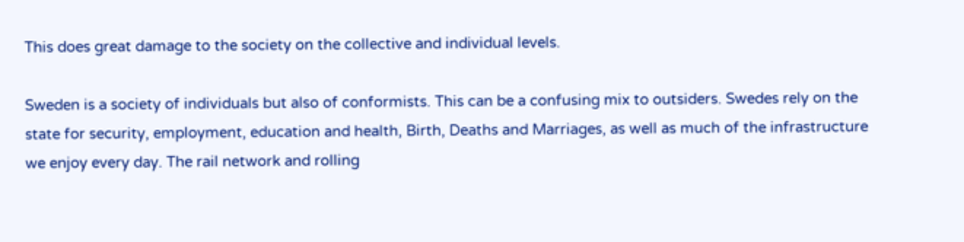This does great damage to the society on the collective and individual levels.

Sweden is a society of individuals but also of conformists. This can be a confusing mix to outsiders. Swedes rely on the state for security, employment, education and health, Birth, Deaths and Marriages, as well as much of the infrastructure we enjoy every day. The rail network and rolling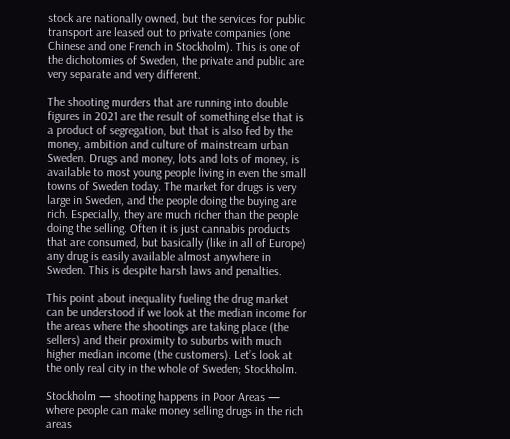stock are nationally owned, but the services for public transport are leased out to private companies (one Chinese and one French in Stockholm). This is one of the dichotomies of Sweden, the private and public are very separate and very different.

The shooting murders that are running into double figures in 2021 are the result of something else that is a product of segregation, but that is also fed by the money, ambition and culture of mainstream urban Sweden. Drugs and money, lots and lots of money, is available to most young people living in even the small towns of Sweden today. The market for drugs is very large in Sweden, and the people doing the buying are rich. Especially, they are much richer than the people doing the selling. Often it is just cannabis products that are consumed, but basically (like in all of Europe) any drug is easily available almost anywhere in Sweden. This is despite harsh laws and penalties.

This point about inequality fueling the drug market can be understood if we look at the median income for the areas where the shootings are taking place (the sellers) and their proximity to suburbs with much higher median income (the customers). Let’s look at the only real city in the whole of Sweden; Stockholm.

Stockholm — shooting happens in Poor Areas — where people can make money selling drugs in the rich areas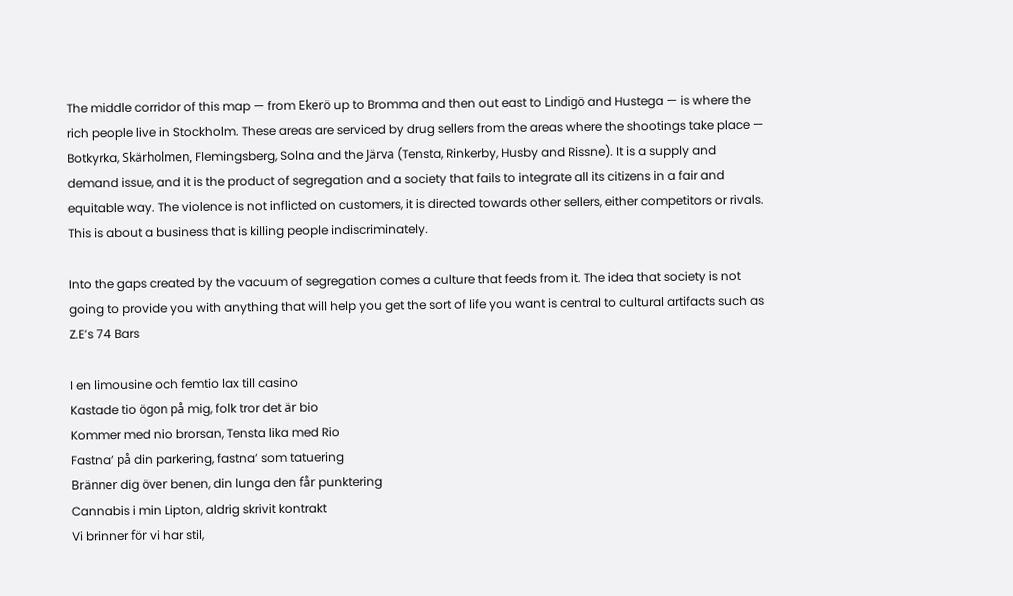The middle corridor of this map — from Ekerö up to Bromma and then out east to Lindigö and Hustega — is where the rich people live in Stockholm. These areas are serviced by drug sellers from the areas where the shootings take place — Botkyrka, Skärholmen, Flemingsberg, Solna and the Järva (Tensta, Rinkerby, Husby and Rissne). It is a supply and demand issue, and it is the product of segregation and a society that fails to integrate all its citizens in a fair and equitable way. The violence is not inflicted on customers, it is directed towards other sellers, either competitors or rivals. This is about a business that is killing people indiscriminately.

Into the gaps created by the vacuum of segregation comes a culture that feeds from it. The idea that society is not going to provide you with anything that will help you get the sort of life you want is central to cultural artifacts such as Z.E’s 74 Bars

I en limousine och femtio lax till casino
Kastade tio ögon på mig, folk tror det är bio
Kommer med nio brorsan, Tensta lika med Rio
Fastna’ på din parkering, fastna’ som tatuering
Bränner dig över benen, din lunga den får punktering
Cannabis i min Lipton, aldrig skrivit kontrakt
Vi brinner för vi har stil,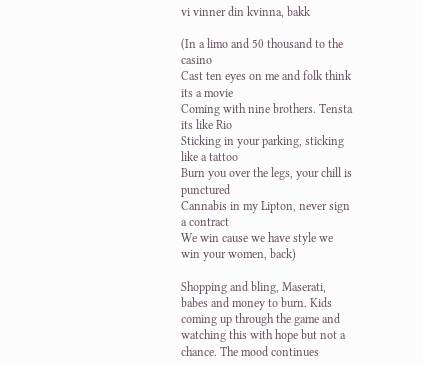vi vinner din kvinna, bakk

(In a limo and 50 thousand to the casino
Cast ten eyes on me and folk think its a movie
Coming with nine brothers. Tensta its like Rio
Sticking in your parking, sticking like a tattoo
Burn you over the legs, your chill is punctured
Cannabis in my Lipton, never sign a contract
We win cause we have style we win your women, back)

Shopping and bling, Maserati, babes and money to burn. Kids coming up through the game and watching this with hope but not a chance. The mood continues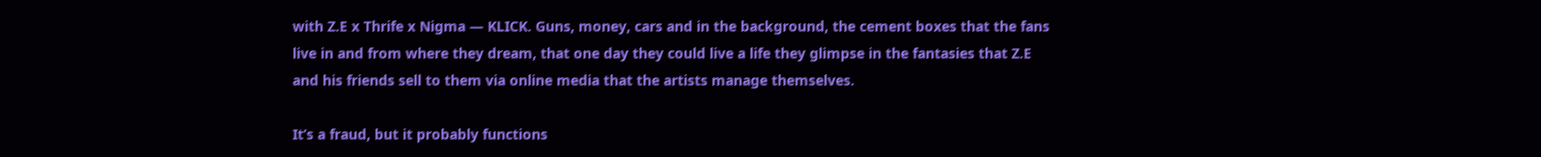with Z.E x Thrife x Nigma — KLICK. Guns, money, cars and in the background, the cement boxes that the fans live in and from where they dream, that one day they could live a life they glimpse in the fantasies that Z.E and his friends sell to them via online media that the artists manage themselves.

It’s a fraud, but it probably functions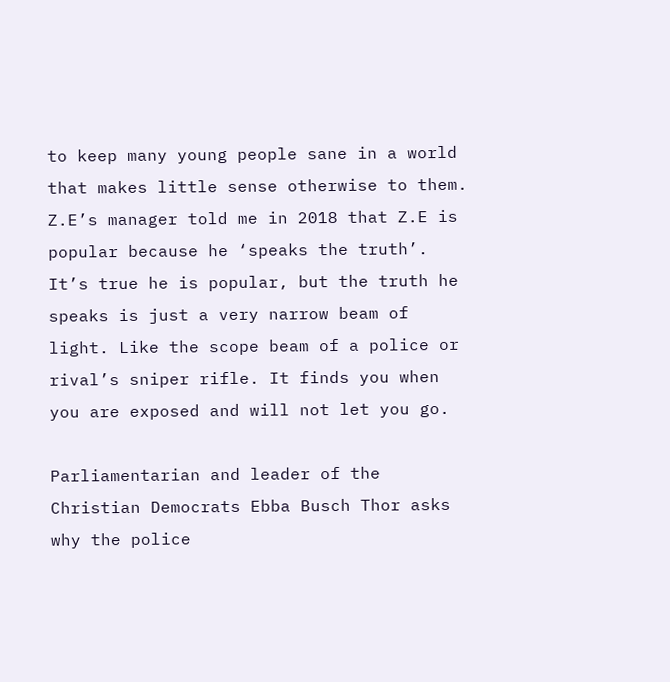to keep many young people sane in a world that makes little sense otherwise to them. Z.E’s manager told me in 2018 that Z.E is popular because he ‘speaks the truth’. It’s true he is popular, but the truth he speaks is just a very narrow beam of light. Like the scope beam of a police or rival’s sniper rifle. It finds you when you are exposed and will not let you go.

Parliamentarian and leader of the Christian Democrats Ebba Busch Thor asks why the police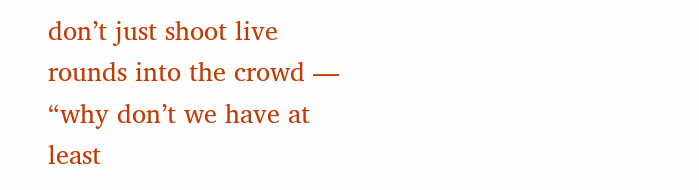don’t just shoot live rounds into the crowd — “why don’t we have at least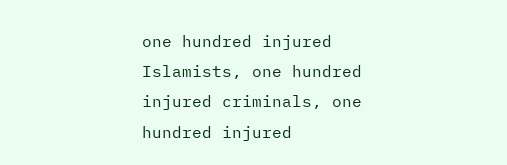one hundred injured Islamists, one hundred injured criminals, one hundred injured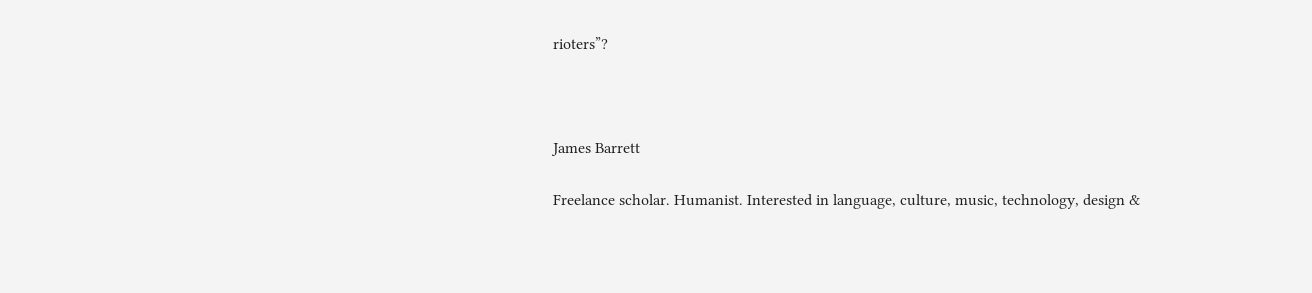rioters”?



James Barrett

Freelance scholar. Humanist. Interested in language, culture, music, technology, design &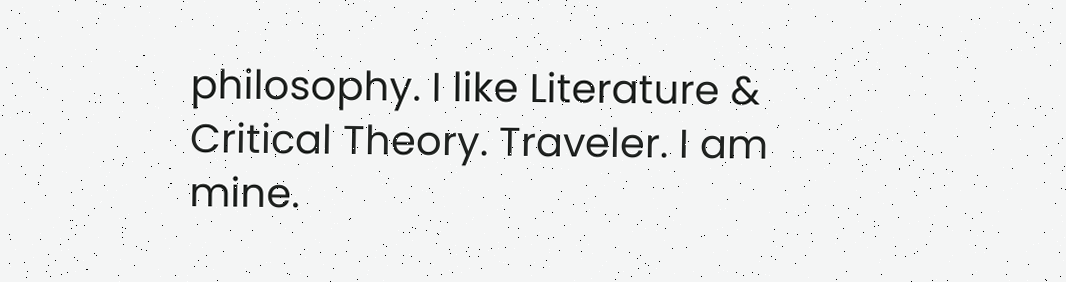philosophy. I like Literature & Critical Theory. Traveler. I am mine.